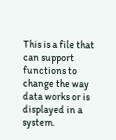This is a file that can support functions to change the way data works or is displayed in a system.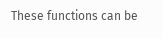These functions can be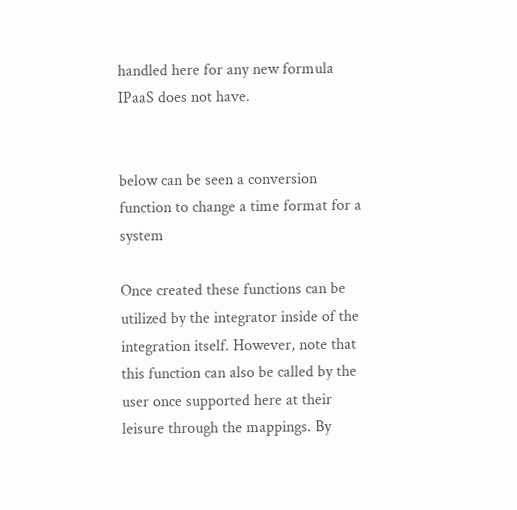handled here for any new formula IPaaS does not have.


below can be seen a conversion function to change a time format for a system

Once created these functions can be utilized by the integrator inside of the integration itself. However, note that this function can also be called by the user once supported here at their leisure through the mappings. By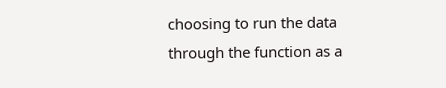choosing to run the data through the function as a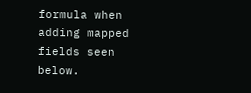formula when adding mapped fields seen below.